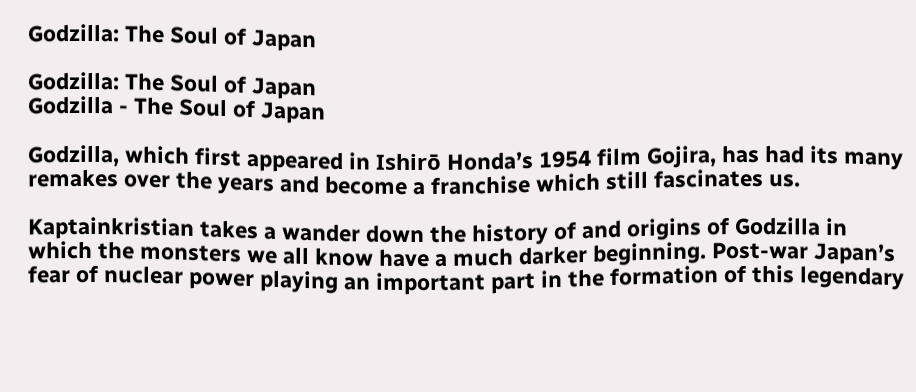Godzilla: The Soul of Japan

Godzilla: The Soul of Japan
Godzilla - The Soul of Japan

Godzilla, which first appeared in Ishirō Honda’s 1954 film Gojira, has had its many remakes over the years and become a franchise which still fascinates us.

Kaptainkristian takes a wander down the history of and origins of Godzilla in which the monsters we all know have a much darker beginning. Post-war Japan’s fear of nuclear power playing an important part in the formation of this legendary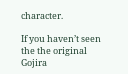character.

If you haven’t seen the the original Gojira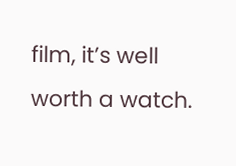film, it’s well worth a watch.